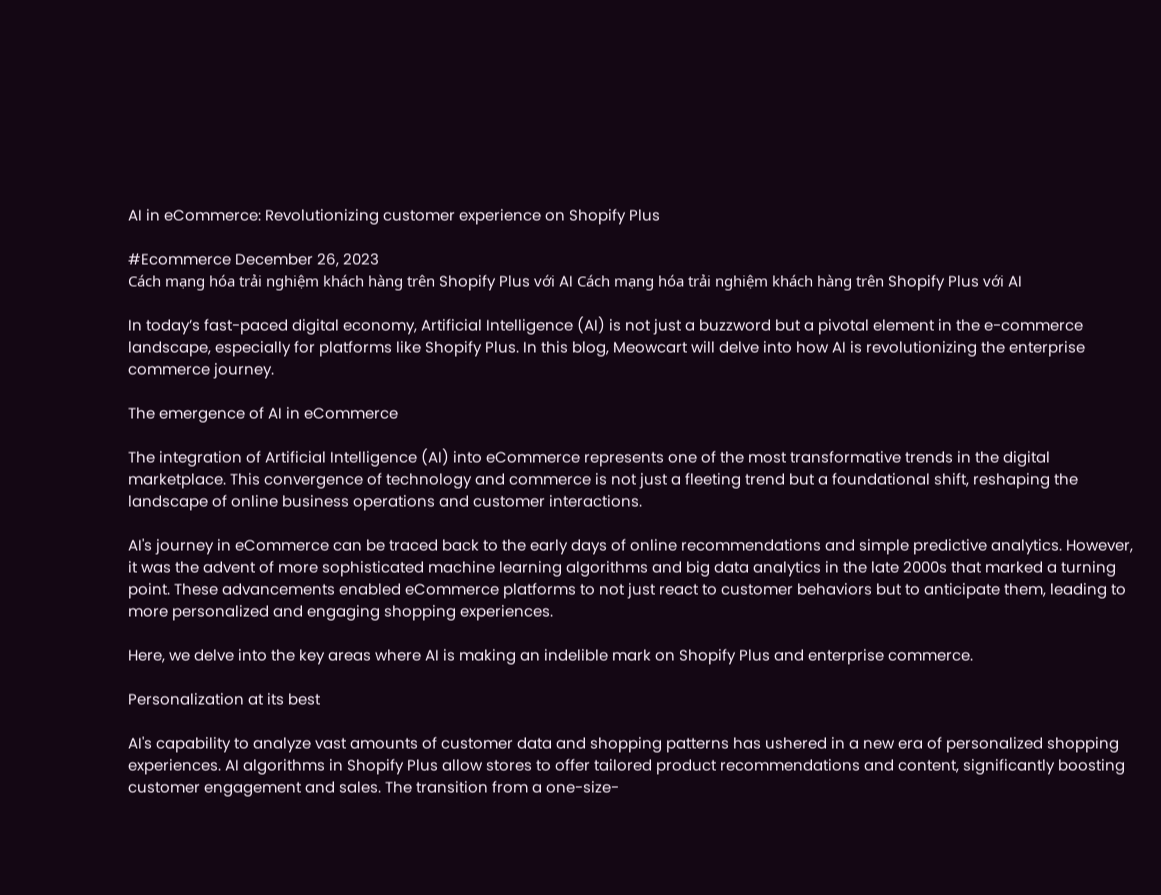AI in eCommerce: Revolutionizing customer experience on Shopify Plus

#Ecommerce December 26, 2023
Cách mạng hóa trải nghiệm khách hàng trên Shopify Plus với AI Cách mạng hóa trải nghiệm khách hàng trên Shopify Plus với AI

In today’s fast-paced digital economy, Artificial Intelligence (AI) is not just a buzzword but a pivotal element in the e-commerce landscape, especially for platforms like Shopify Plus. In this blog, Meowcart will delve into how AI is revolutionizing the enterprise commerce journey.

The emergence of AI in eCommerce

The integration of Artificial Intelligence (AI) into eCommerce represents one of the most transformative trends in the digital marketplace. This convergence of technology and commerce is not just a fleeting trend but a foundational shift, reshaping the landscape of online business operations and customer interactions.

AI's journey in eCommerce can be traced back to the early days of online recommendations and simple predictive analytics. However, it was the advent of more sophisticated machine learning algorithms and big data analytics in the late 2000s that marked a turning point. These advancements enabled eCommerce platforms to not just react to customer behaviors but to anticipate them, leading to more personalized and engaging shopping experiences.

Here, we delve into the key areas where AI is making an indelible mark on Shopify Plus and enterprise commerce.

Personalization at its best

AI's capability to analyze vast amounts of customer data and shopping patterns has ushered in a new era of personalized shopping experiences. AI algorithms in Shopify Plus allow stores to offer tailored product recommendations and content, significantly boosting customer engagement and sales. The transition from a one-size-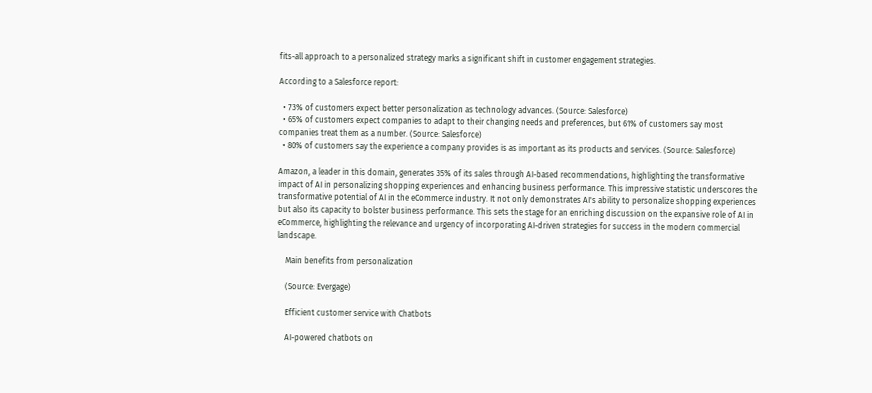fits-all approach to a personalized strategy marks a significant shift in customer engagement strategies.

According to a Salesforce report:

  • 73% of customers expect better personalization as technology advances. (Source: Salesforce)
  • 65% of customers expect companies to adapt to their changing needs and preferences, but 61% of customers say most companies treat them as a number. (Source: Salesforce)
  • 80% of customers say the experience a company provides is as important as its products and services. (Source: Salesforce)

Amazon, a leader in this domain, generates 35% of its sales through AI-based recommendations, highlighting the transformative impact of AI in personalizing shopping experiences and enhancing business performance. This impressive statistic underscores the transformative potential of AI in the eCommerce industry. It not only demonstrates AI's ability to personalize shopping experiences but also its capacity to bolster business performance. This sets the stage for an enriching discussion on the expansive role of AI in eCommerce, highlighting the relevance and urgency of incorporating AI-driven strategies for success in the modern commercial landscape.

    Main benefits from personalization

    (Source: Evergage)

    Efficient customer service with Chatbots

    AI-powered chatbots on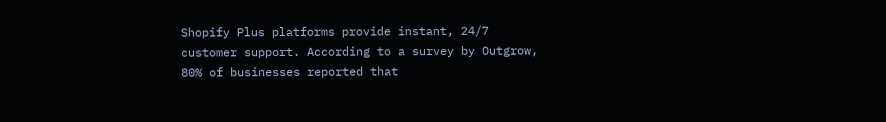Shopify Plus platforms provide instant, 24/7 customer support. According to a survey by Outgrow, 80% of businesses reported that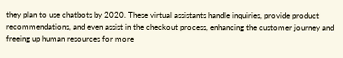they plan to use chatbots by 2020. These virtual assistants handle inquiries, provide product recommendations, and even assist in the checkout process, enhancing the customer journey and freeing up human resources for more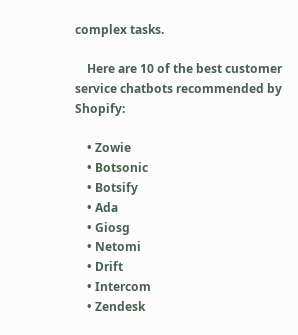complex tasks.

    Here are 10 of the best customer service chatbots recommended by Shopify:

    • Zowie
    • Botsonic
    • Botsify
    • Ada
    • Giosg
    • Netomi
    • Drift
    • Intercom
    • Zendesk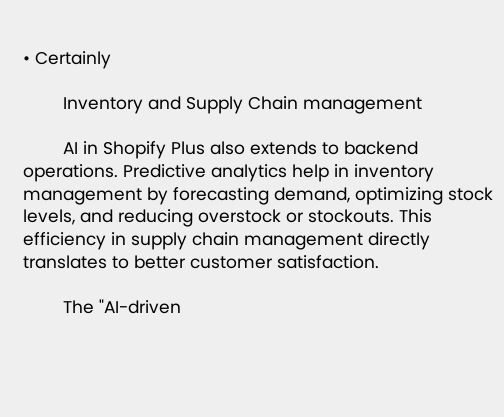• Certainly

        Inventory and Supply Chain management

        AI in Shopify Plus also extends to backend operations. Predictive analytics help in inventory management by forecasting demand, optimizing stock levels, and reducing overstock or stockouts. This efficiency in supply chain management directly translates to better customer satisfaction.

        The "AI-driven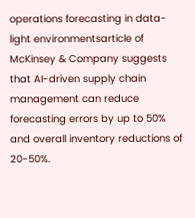operations forecasting in data-light environmentsarticle of McKinsey & Company suggests that AI-driven supply chain management can reduce forecasting errors by up to 50% and overall inventory reductions of 20-50%.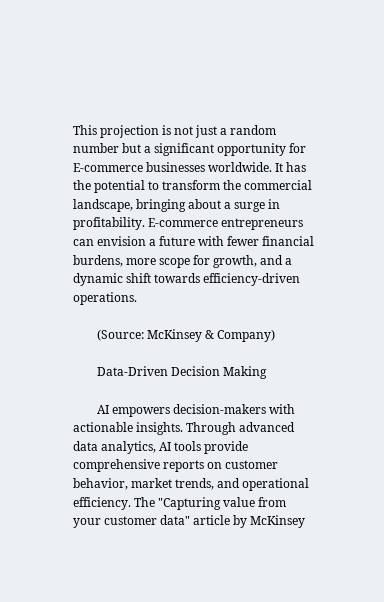This projection is not just a random number but a significant opportunity for E-commerce businesses worldwide. It has the potential to transform the commercial landscape, bringing about a surge in profitability. E-commerce entrepreneurs can envision a future with fewer financial burdens, more scope for growth, and a dynamic shift towards efficiency-driven operations.

        (Source: McKinsey & Company)

        Data-Driven Decision Making

        AI empowers decision-makers with actionable insights. Through advanced data analytics, AI tools provide comprehensive reports on customer behavior, market trends, and operational efficiency. The "Capturing value from your customer data" article by McKinsey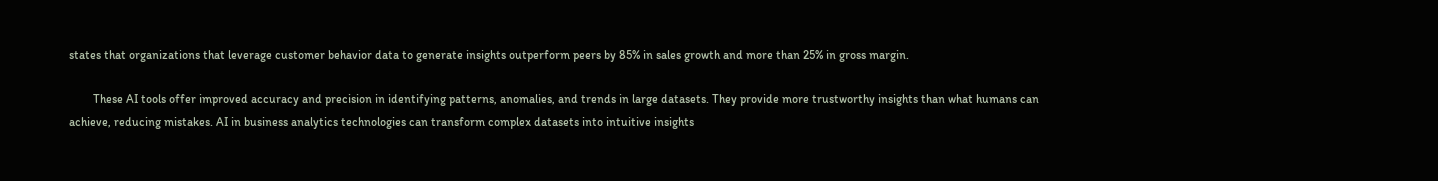states that organizations that leverage customer behavior data to generate insights outperform peers by 85% in sales growth and more than 25% in gross margin.

        These AI tools offer improved accuracy and precision in identifying patterns, anomalies, and trends in large datasets. They provide more trustworthy insights than what humans can achieve, reducing mistakes. AI in business analytics technologies can transform complex datasets into intuitive insights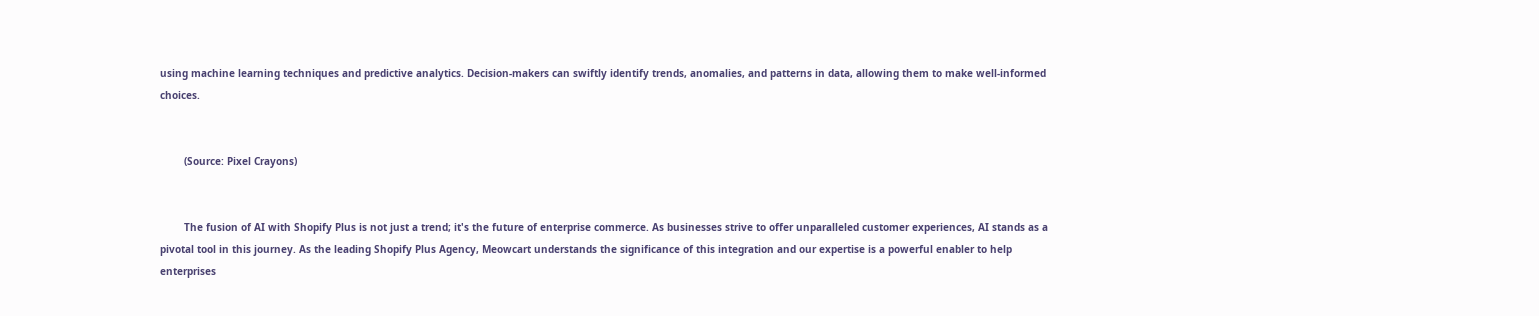using machine learning techniques and predictive analytics. Decision-makers can swiftly identify trends, anomalies, and patterns in data, allowing them to make well-informed choices.


        (Source: Pixel Crayons)


        The fusion of AI with Shopify Plus is not just a trend; it's the future of enterprise commerce. As businesses strive to offer unparalleled customer experiences, AI stands as a pivotal tool in this journey. As the leading Shopify Plus Agency, Meowcart understands the significance of this integration and our expertise is a powerful enabler to help enterprises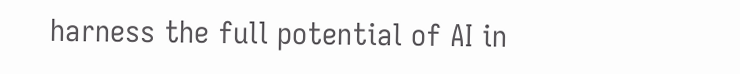harness the full potential of AI in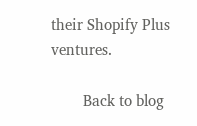their Shopify Plus ventures.

        Back to blog